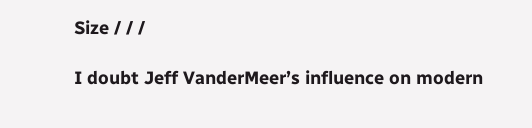Size / / /

I doubt Jeff VanderMeer’s influence on modern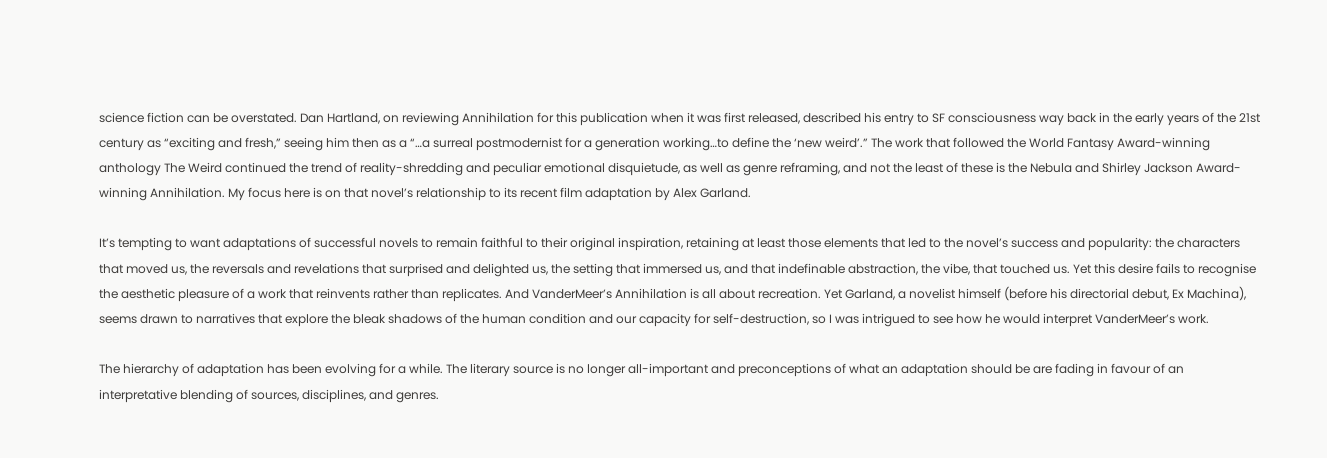science fiction can be overstated. Dan Hartland, on reviewing Annihilation for this publication when it was first released, described his entry to SF consciousness way back in the early years of the 21st century as “exciting and fresh,” seeing him then as a “…a surreal postmodernist for a generation working…to define the ‘new weird’.” The work that followed the World Fantasy Award-winning anthology The Weird continued the trend of reality-shredding and peculiar emotional disquietude, as well as genre reframing, and not the least of these is the Nebula and Shirley Jackson Award-winning Annihilation. My focus here is on that novel’s relationship to its recent film adaptation by Alex Garland.

It’s tempting to want adaptations of successful novels to remain faithful to their original inspiration, retaining at least those elements that led to the novel’s success and popularity: the characters that moved us, the reversals and revelations that surprised and delighted us, the setting that immersed us, and that indefinable abstraction, the vibe, that touched us. Yet this desire fails to recognise the aesthetic pleasure of a work that reinvents rather than replicates. And VanderMeer’s Annihilation is all about recreation. Yet Garland, a novelist himself (before his directorial debut, Ex Machina), seems drawn to narratives that explore the bleak shadows of the human condition and our capacity for self-destruction, so I was intrigued to see how he would interpret VanderMeer’s work.

The hierarchy of adaptation has been evolving for a while. The literary source is no longer all-important and preconceptions of what an adaptation should be are fading in favour of an interpretative blending of sources, disciplines, and genres.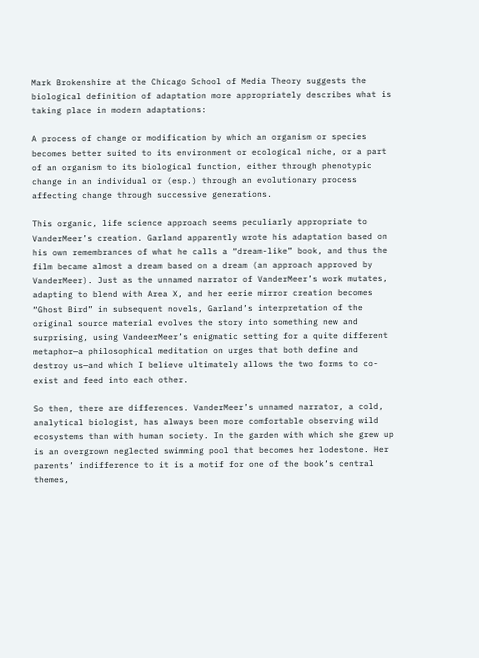Mark Brokenshire at the Chicago School of Media Theory suggests the biological definition of adaptation more appropriately describes what is taking place in modern adaptations:

A process of change or modification by which an organism or species becomes better suited to its environment or ecological niche, or a part of an organism to its biological function, either through phenotypic change in an individual or (esp.) through an evolutionary process affecting change through successive generations.

This organic, life science approach seems peculiarly appropriate to VanderMeer’s creation. Garland apparently wrote his adaptation based on his own remembrances of what he calls a “dream-like” book, and thus the film became almost a dream based on a dream (an approach approved by VanderMeer). Just as the unnamed narrator of VanderMeer’s work mutates, adapting to blend with Area X, and her eerie mirror creation becomes “Ghost Bird” in subsequent novels, Garland’s interpretation of the original source material evolves the story into something new and surprising, using VandeerMeer’s enigmatic setting for a quite different metaphor—a philosophical meditation on urges that both define and destroy us—and which I believe ultimately allows the two forms to co-exist and feed into each other.

So then, there are differences. VanderMeer’s unnamed narrator, a cold, analytical biologist, has always been more comfortable observing wild ecosystems than with human society. In the garden with which she grew up is an overgrown neglected swimming pool that becomes her lodestone. Her parents’ indifference to it is a motif for one of the book’s central themes,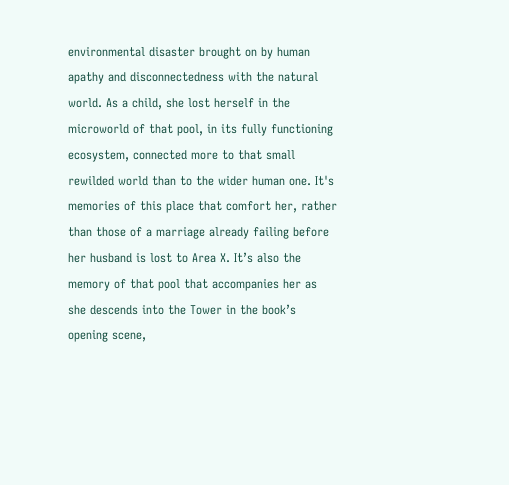environmental disaster brought on by human apathy and disconnectedness with the natural world. As a child, she lost herself in the microworld of that pool, in its fully functioning ecosystem, connected more to that small rewilded world than to the wider human one. It's memories of this place that comfort her, rather than those of a marriage already failing before her husband is lost to Area X. It’s also the memory of that pool that accompanies her as she descends into the Tower in the book’s opening scene,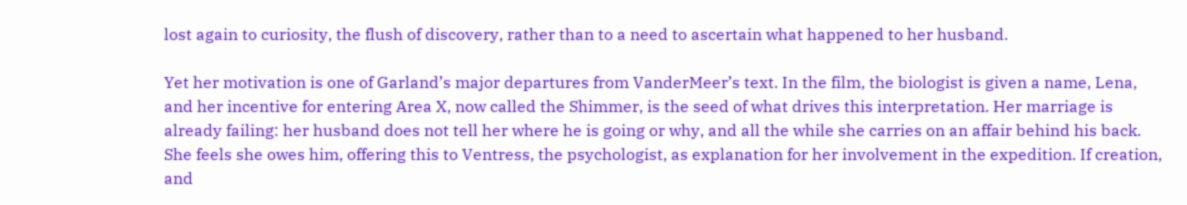lost again to curiosity, the flush of discovery, rather than to a need to ascertain what happened to her husband.

Yet her motivation is one of Garland’s major departures from VanderMeer’s text. In the film, the biologist is given a name, Lena, and her incentive for entering Area X, now called the Shimmer, is the seed of what drives this interpretation. Her marriage is already failing: her husband does not tell her where he is going or why, and all the while she carries on an affair behind his back. She feels she owes him, offering this to Ventress, the psychologist, as explanation for her involvement in the expedition. If creation, and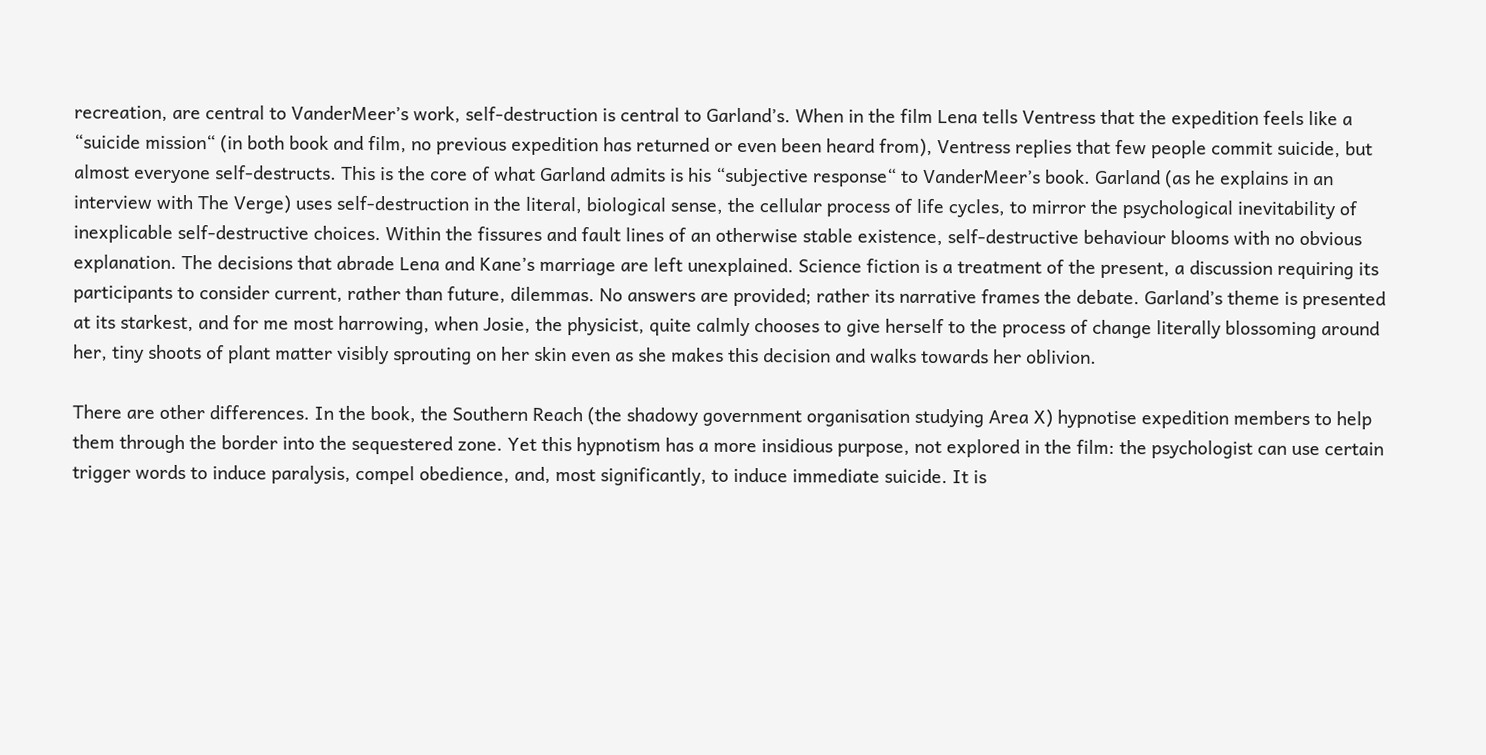recreation, are central to VanderMeer’s work, self-destruction is central to Garland’s. When in the film Lena tells Ventress that the expedition feels like a “suicide mission“ (in both book and film, no previous expedition has returned or even been heard from), Ventress replies that few people commit suicide, but almost everyone self-destructs. This is the core of what Garland admits is his “subjective response“ to VanderMeer’s book. Garland (as he explains in an interview with The Verge) uses self-destruction in the literal, biological sense, the cellular process of life cycles, to mirror the psychological inevitability of inexplicable self-destructive choices. Within the fissures and fault lines of an otherwise stable existence, self-destructive behaviour blooms with no obvious explanation. The decisions that abrade Lena and Kane’s marriage are left unexplained. Science fiction is a treatment of the present, a discussion requiring its participants to consider current, rather than future, dilemmas. No answers are provided; rather its narrative frames the debate. Garland’s theme is presented at its starkest, and for me most harrowing, when Josie, the physicist, quite calmly chooses to give herself to the process of change literally blossoming around her, tiny shoots of plant matter visibly sprouting on her skin even as she makes this decision and walks towards her oblivion.

There are other differences. In the book, the Southern Reach (the shadowy government organisation studying Area X) hypnotise expedition members to help them through the border into the sequestered zone. Yet this hypnotism has a more insidious purpose, not explored in the film: the psychologist can use certain trigger words to induce paralysis, compel obedience, and, most significantly, to induce immediate suicide. It is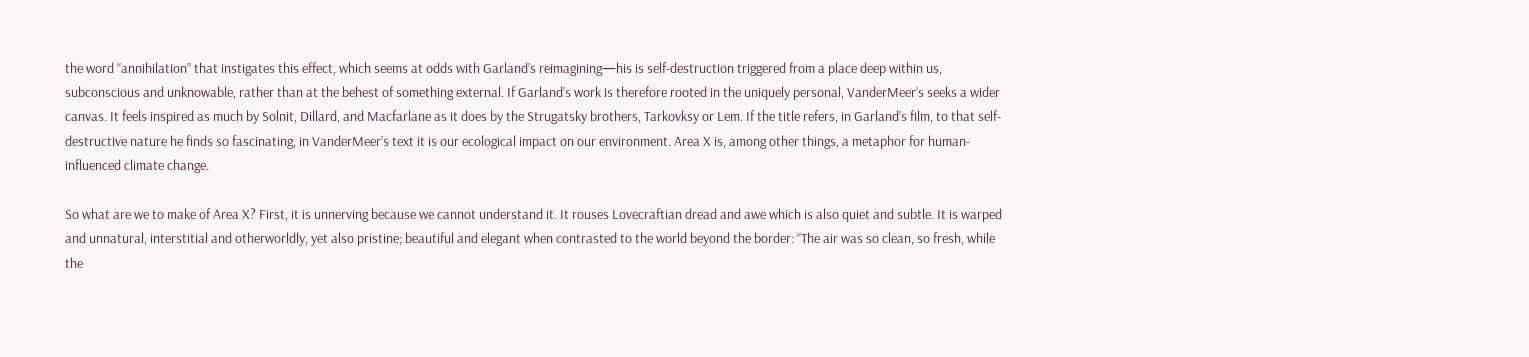the word “annihilation” that instigates this effect, which seems at odds with Garland’s reimagining—his is self-destruction triggered from a place deep within us, subconscious and unknowable, rather than at the behest of something external. If Garland’s work is therefore rooted in the uniquely personal, VanderMeer’s seeks a wider canvas. It feels inspired as much by Solnit, Dillard, and Macfarlane as it does by the Strugatsky brothers, Tarkovksy or Lem. If the title refers, in Garland’s film, to that self-destructive nature he finds so fascinating, in VanderMeer’s text it is our ecological impact on our environment. Area X is, among other things, a metaphor for human-influenced climate change.

So what are we to make of Area X? First, it is unnerving because we cannot understand it. It rouses Lovecraftian dread and awe which is also quiet and subtle. It is warped and unnatural, interstitial and otherworldly, yet also pristine; beautiful and elegant when contrasted to the world beyond the border: “The air was so clean, so fresh, while the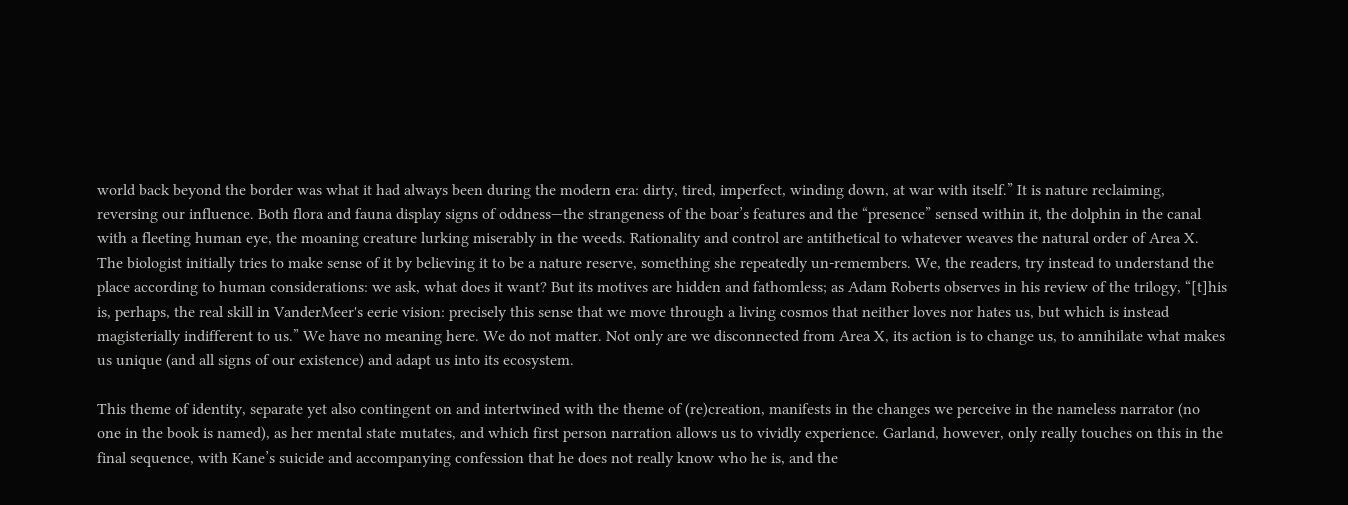world back beyond the border was what it had always been during the modern era: dirty, tired, imperfect, winding down, at war with itself.” It is nature reclaiming, reversing our influence. Both flora and fauna display signs of oddness—the strangeness of the boar’s features and the “presence” sensed within it, the dolphin in the canal with a fleeting human eye, the moaning creature lurking miserably in the weeds. Rationality and control are antithetical to whatever weaves the natural order of Area X. The biologist initially tries to make sense of it by believing it to be a nature reserve, something she repeatedly un-remembers. We, the readers, try instead to understand the place according to human considerations: we ask, what does it want? But its motives are hidden and fathomless; as Adam Roberts observes in his review of the trilogy, “[t]his is, perhaps, the real skill in VanderMeer's eerie vision: precisely this sense that we move through a living cosmos that neither loves nor hates us, but which is instead magisterially indifferent to us.” We have no meaning here. We do not matter. Not only are we disconnected from Area X, its action is to change us, to annihilate what makes us unique (and all signs of our existence) and adapt us into its ecosystem.

This theme of identity, separate yet also contingent on and intertwined with the theme of (re)creation, manifests in the changes we perceive in the nameless narrator (no one in the book is named), as her mental state mutates, and which first person narration allows us to vividly experience. Garland, however, only really touches on this in the final sequence, with Kane’s suicide and accompanying confession that he does not really know who he is, and the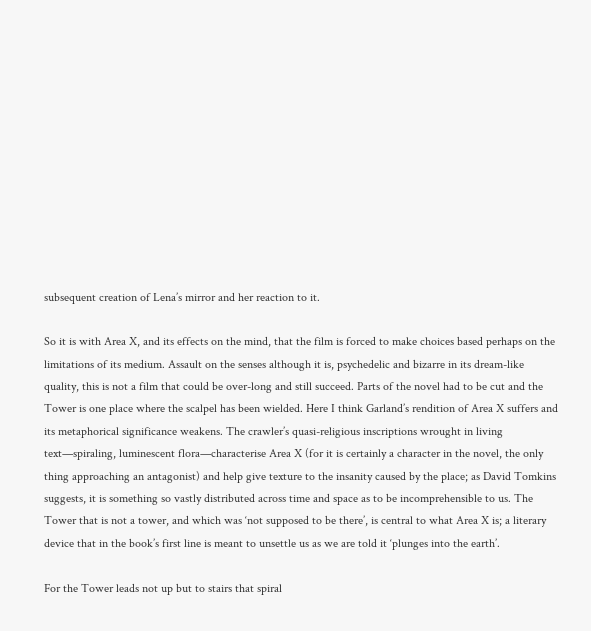subsequent creation of Lena’s mirror and her reaction to it.

So it is with Area X, and its effects on the mind, that the film is forced to make choices based perhaps on the limitations of its medium. Assault on the senses although it is, psychedelic and bizarre in its dream-like quality, this is not a film that could be over-long and still succeed. Parts of the novel had to be cut and the Tower is one place where the scalpel has been wielded. Here I think Garland’s rendition of Area X suffers and its metaphorical significance weakens. The crawler’s quasi-religious inscriptions wrought in living text—spiraling, luminescent flora—characterise Area X (for it is certainly a character in the novel, the only thing approaching an antagonist) and help give texture to the insanity caused by the place; as David Tomkins suggests, it is something so vastly distributed across time and space as to be incomprehensible to us. The Tower that is not a tower, and which was ‘not supposed to be there’, is central to what Area X is; a literary device that in the book’s first line is meant to unsettle us as we are told it ‘plunges into the earth’.

For the Tower leads not up but to stairs that spiral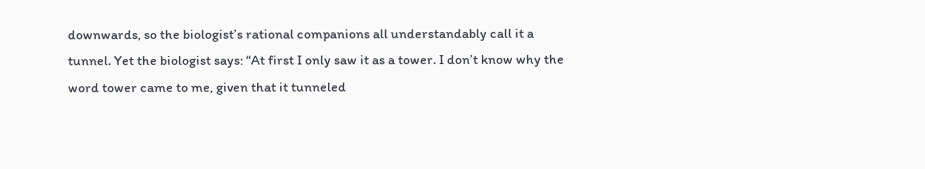downwards, so the biologist’s rational companions all understandably call it a tunnel. Yet the biologist says: “At first I only saw it as a tower. I don’t know why the word tower came to me, given that it tunneled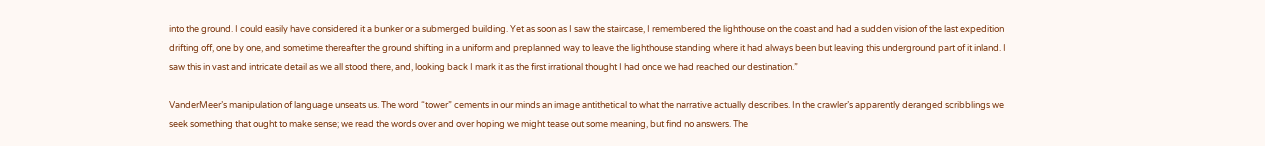into the ground. I could easily have considered it a bunker or a submerged building. Yet as soon as I saw the staircase, I remembered the lighthouse on the coast and had a sudden vision of the last expedition drifting off, one by one, and sometime thereafter the ground shifting in a uniform and preplanned way to leave the lighthouse standing where it had always been but leaving this underground part of it inland. I saw this in vast and intricate detail as we all stood there, and, looking back I mark it as the first irrational thought I had once we had reached our destination.”

VanderMeer’s manipulation of language unseats us. The word “tower” cements in our minds an image antithetical to what the narrative actually describes. In the crawler’s apparently deranged scribblings we seek something that ought to make sense; we read the words over and over hoping we might tease out some meaning, but find no answers. The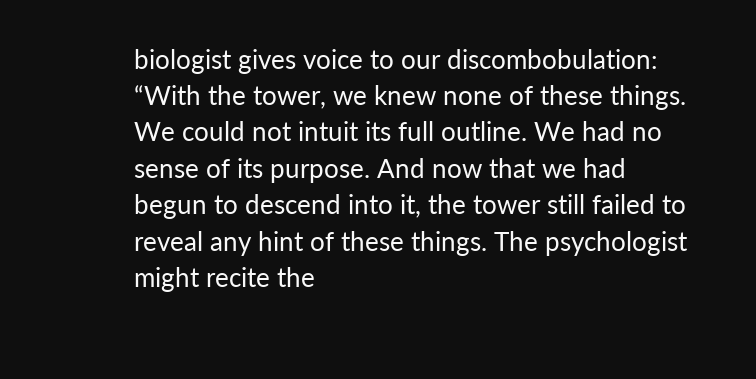biologist gives voice to our discombobulation: “With the tower, we knew none of these things. We could not intuit its full outline. We had no sense of its purpose. And now that we had begun to descend into it, the tower still failed to reveal any hint of these things. The psychologist might recite the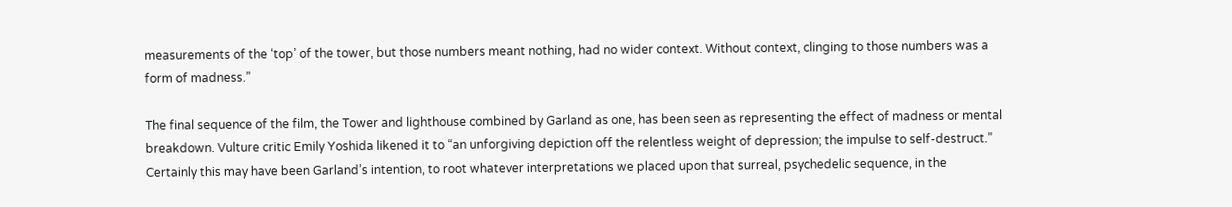measurements of the ‘top’ of the tower, but those numbers meant nothing, had no wider context. Without context, clinging to those numbers was a form of madness.”

The final sequence of the film, the Tower and lighthouse combined by Garland as one, has been seen as representing the effect of madness or mental breakdown. Vulture critic Emily Yoshida likened it to “an unforgiving depiction off the relentless weight of depression; the impulse to self-destruct.” Certainly this may have been Garland’s intention, to root whatever interpretations we placed upon that surreal, psychedelic sequence, in the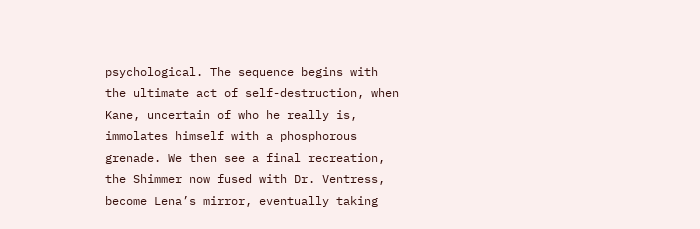psychological. The sequence begins with the ultimate act of self-destruction, when Kane, uncertain of who he really is, immolates himself with a phosphorous grenade. We then see a final recreation, the Shimmer now fused with Dr. Ventress, become Lena’s mirror, eventually taking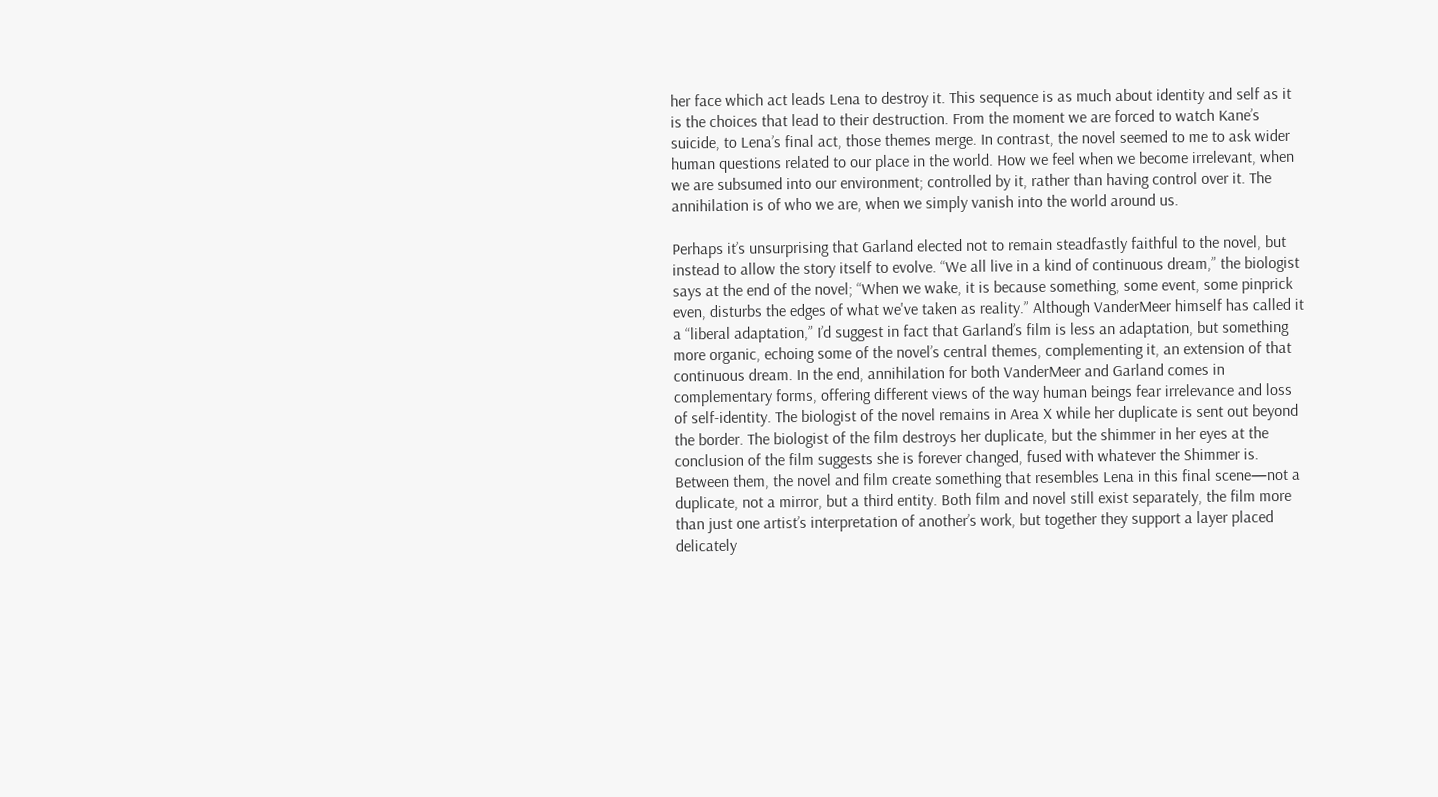her face which act leads Lena to destroy it. This sequence is as much about identity and self as it is the choices that lead to their destruction. From the moment we are forced to watch Kane’s suicide, to Lena’s final act, those themes merge. In contrast, the novel seemed to me to ask wider human questions related to our place in the world. How we feel when we become irrelevant, when we are subsumed into our environment; controlled by it, rather than having control over it. The annihilation is of who we are, when we simply vanish into the world around us.

Perhaps it’s unsurprising that Garland elected not to remain steadfastly faithful to the novel, but instead to allow the story itself to evolve. “We all live in a kind of continuous dream,” the biologist says at the end of the novel; “When we wake, it is because something, some event, some pinprick even, disturbs the edges of what we've taken as reality.” Although VanderMeer himself has called it a “liberal adaptation,” I’d suggest in fact that Garland’s film is less an adaptation, but something more organic, echoing some of the novel’s central themes, complementing it, an extension of that continuous dream. In the end, annihilation for both VanderMeer and Garland comes in complementary forms, offering different views of the way human beings fear irrelevance and loss of self-identity. The biologist of the novel remains in Area X while her duplicate is sent out beyond the border. The biologist of the film destroys her duplicate, but the shimmer in her eyes at the conclusion of the film suggests she is forever changed, fused with whatever the Shimmer is. Between them, the novel and film create something that resembles Lena in this final scene—not a duplicate, not a mirror, but a third entity. Both film and novel still exist separately, the film more than just one artist’s interpretation of another’s work, but together they support a layer placed delicately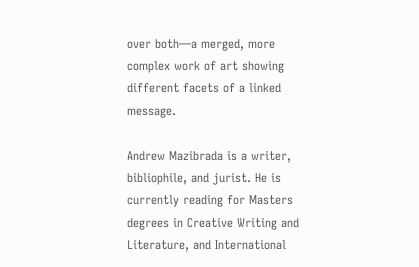over both—a merged, more complex work of art showing different facets of a linked message.

Andrew Mazibrada is a writer, bibliophile, and jurist. He is currently reading for Masters degrees in Creative Writing and Literature, and International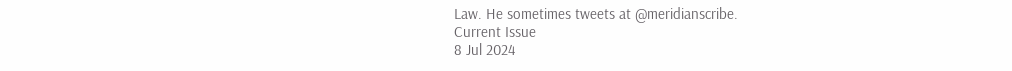Law. He sometimes tweets at @meridianscribe.
Current Issue
8 Jul 2024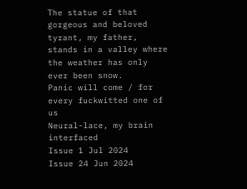The statue of that gorgeous and beloved tyrant, my father, stands in a valley where the weather has only ever been snow.
Panic will come / for every fuckwitted one of us
Neural-lace, my brain interfaced
Issue 1 Jul 2024
Issue 24 Jun 2024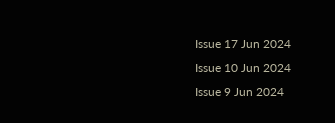Issue 17 Jun 2024
Issue 10 Jun 2024
Issue 9 Jun 2024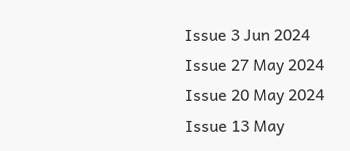Issue 3 Jun 2024
Issue 27 May 2024
Issue 20 May 2024
Issue 13 May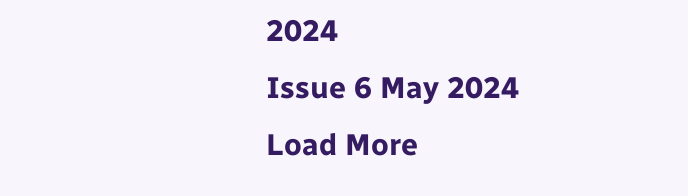2024
Issue 6 May 2024
Load More